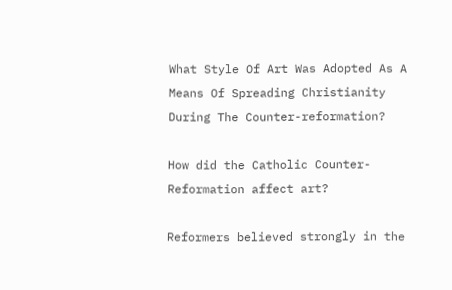What Style Of Art Was Adopted As A Means Of Spreading Christianity During The Counter-reformation?

How did the Catholic Counter-Reformation affect art?

Reformers believed strongly in the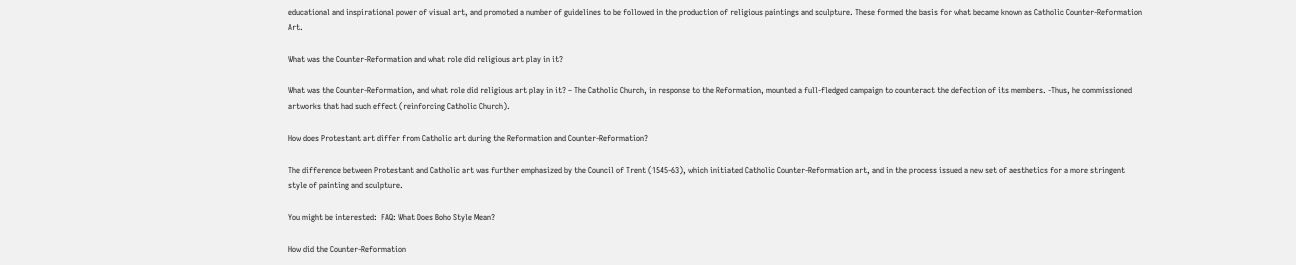educational and inspirational power of visual art, and promoted a number of guidelines to be followed in the production of religious paintings and sculpture. These formed the basis for what became known as Catholic Counter-Reformation Art.

What was the Counter-Reformation and what role did religious art play in it?

What was the Counter-Reformation, and what role did religious art play in it? – The Catholic Church, in response to the Reformation, mounted a full-fledged campaign to counteract the defection of its members. -Thus, he commissioned artworks that had such effect (reinforcing Catholic Church).

How does Protestant art differ from Catholic art during the Reformation and Counter-Reformation?

The difference between Protestant and Catholic art was further emphasized by the Council of Trent (1545-63), which initiated Catholic Counter-Reformation art, and in the process issued a new set of aesthetics for a more stringent style of painting and sculpture.

You might be interested:  FAQ: What Does Boho Style Mean?

How did the Counter-Reformation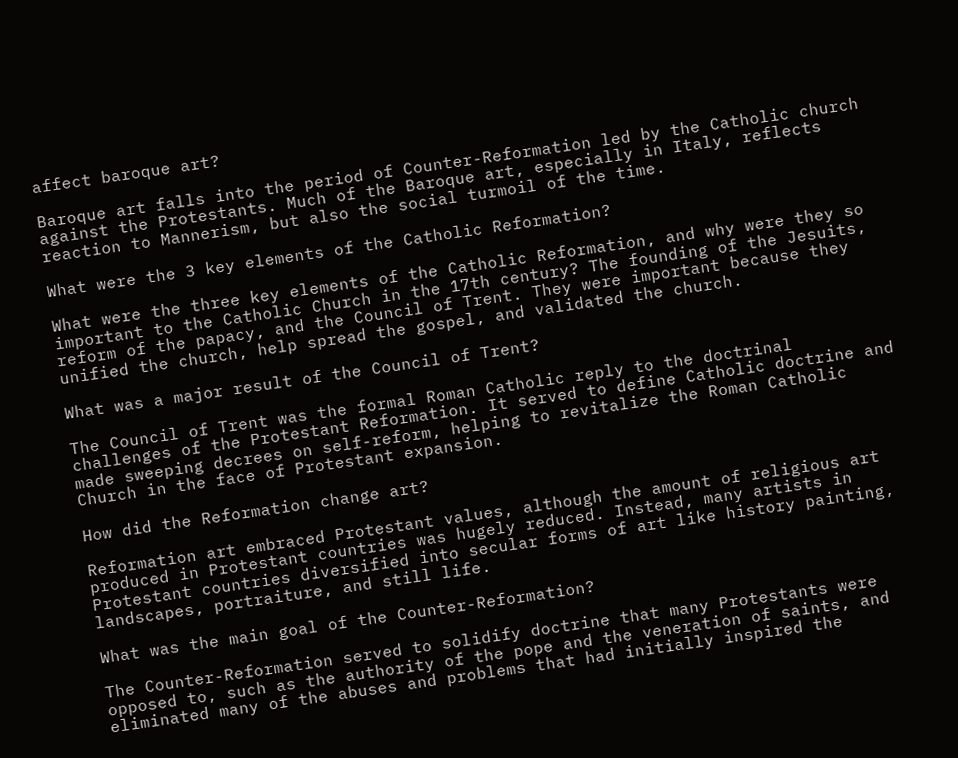affect baroque art?

Baroque art falls into the period of Counter-Reformation led by the Catholic church against the Protestants. Much of the Baroque art, especially in Italy, reflects reaction to Mannerism, but also the social turmoil of the time.

What were the 3 key elements of the Catholic Reformation?

What were the three key elements of the Catholic Reformation, and why were they so important to the Catholic Church in the 17th century? The founding of the Jesuits, reform of the papacy, and the Council of Trent. They were important because they unified the church, help spread the gospel, and validated the church.

What was a major result of the Council of Trent?

The Council of Trent was the formal Roman Catholic reply to the doctrinal challenges of the Protestant Reformation. It served to define Catholic doctrine and made sweeping decrees on self-reform, helping to revitalize the Roman Catholic Church in the face of Protestant expansion.

How did the Reformation change art?

Reformation art embraced Protestant values, although the amount of religious art produced in Protestant countries was hugely reduced. Instead, many artists in Protestant countries diversified into secular forms of art like history painting, landscapes, portraiture, and still life.

What was the main goal of the Counter-Reformation?

The Counter-Reformation served to solidify doctrine that many Protestants were opposed to, such as the authority of the pope and the veneration of saints, and eliminated many of the abuses and problems that had initially inspired the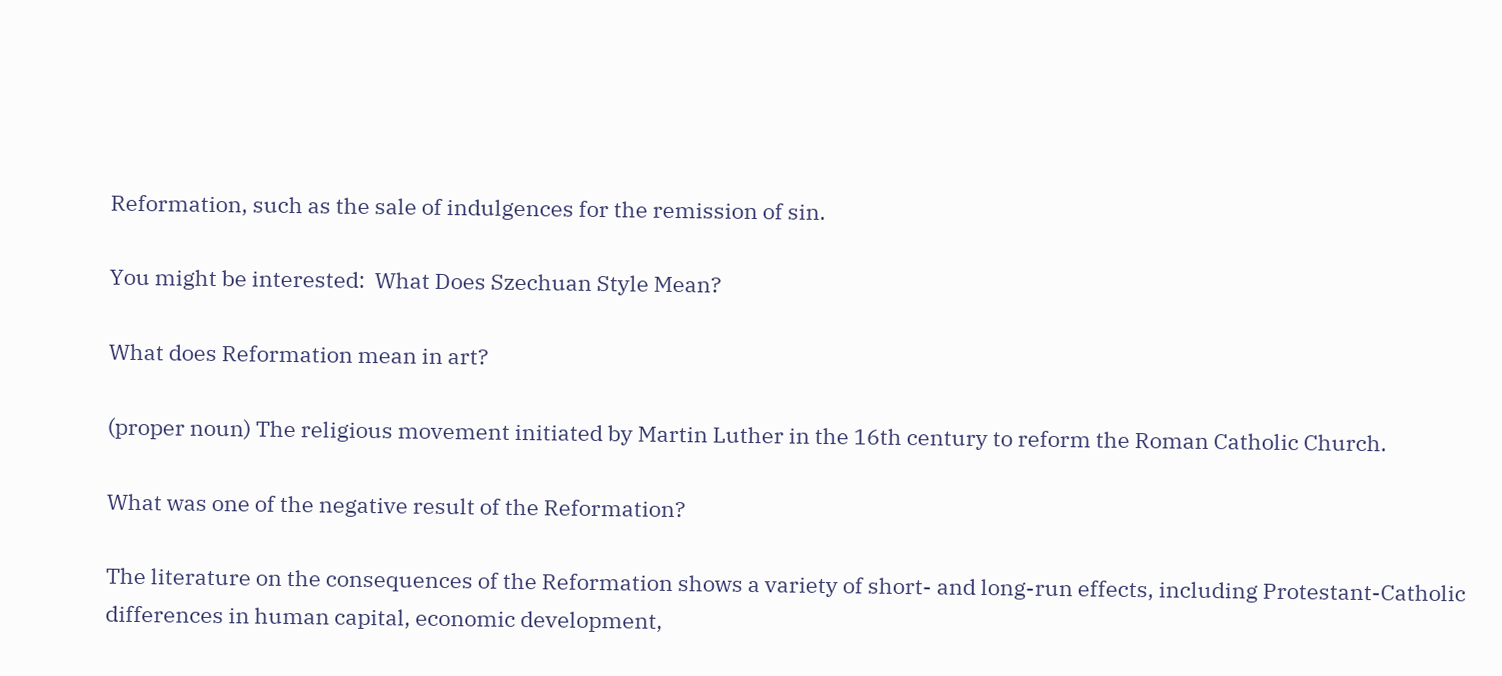Reformation, such as the sale of indulgences for the remission of sin.

You might be interested:  What Does Szechuan Style Mean?

What does Reformation mean in art?

(proper noun) The religious movement initiated by Martin Luther in the 16th century to reform the Roman Catholic Church.

What was one of the negative result of the Reformation?

The literature on the consequences of the Reformation shows a variety of short- and long-run effects, including Protestant-Catholic differences in human capital, economic development,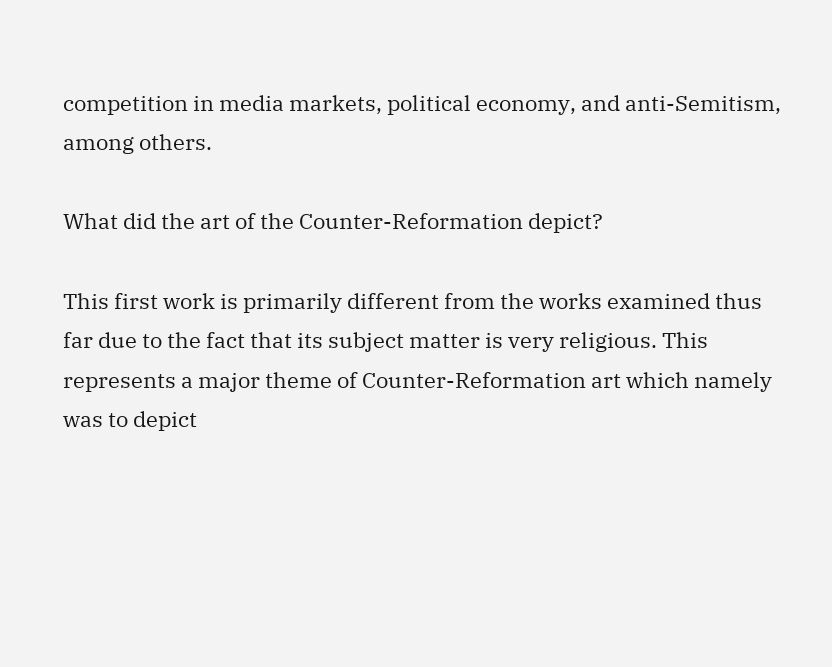competition in media markets, political economy, and anti-Semitism, among others.

What did the art of the Counter-Reformation depict?

This first work is primarily different from the works examined thus far due to the fact that its subject matter is very religious. This represents a major theme of Counter-Reformation art which namely was to depict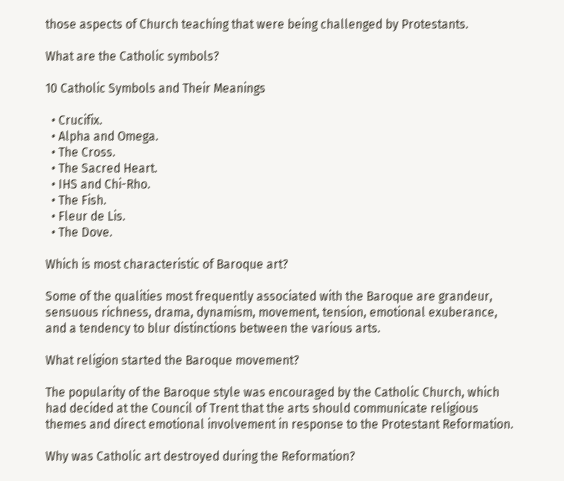those aspects of Church teaching that were being challenged by Protestants.

What are the Catholic symbols?

10 Catholic Symbols and Their Meanings

  • Crucifix.
  • Alpha and Omega.
  • The Cross.
  • The Sacred Heart.
  • IHS and Chi-Rho.
  • The Fish.
  • Fleur de Lis.
  • The Dove.

Which is most characteristic of Baroque art?

Some of the qualities most frequently associated with the Baroque are grandeur, sensuous richness, drama, dynamism, movement, tension, emotional exuberance, and a tendency to blur distinctions between the various arts.

What religion started the Baroque movement?

The popularity of the Baroque style was encouraged by the Catholic Church, which had decided at the Council of Trent that the arts should communicate religious themes and direct emotional involvement in response to the Protestant Reformation.

Why was Catholic art destroyed during the Reformation?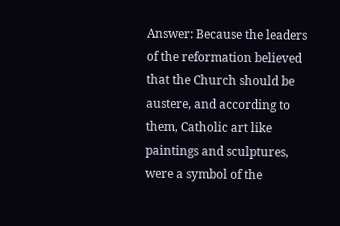Answer: Because the leaders of the reformation believed that the Church should be austere, and according to them, Catholic art like paintings and sculptures, were a symbol of the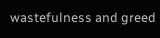wastefulness and greed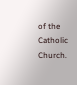of the Catholic Church.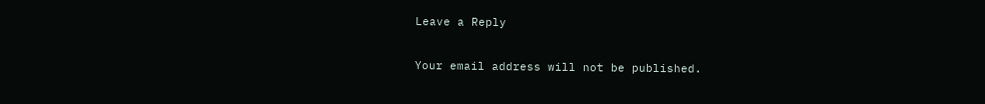Leave a Reply

Your email address will not be published.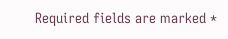Required fields are marked *